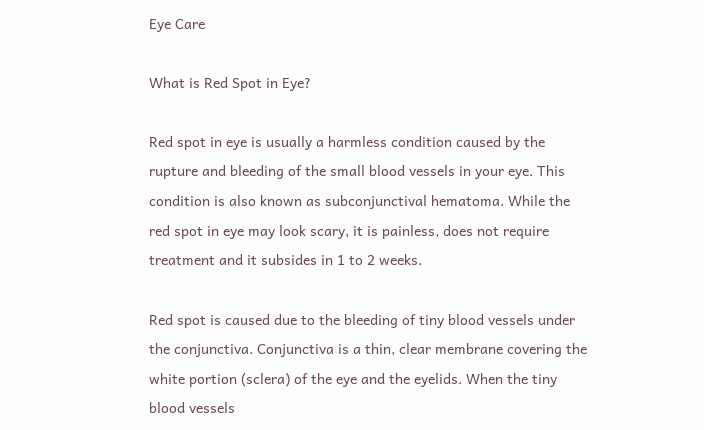Eye Care

What is Red Spot in Eye?

Red spot in eye is usually a harmless condition caused by the rupture and bleeding of the small blood vessels in your eye. This condition is also known as subconjunctival hematoma. While the red spot in eye may look scary, it is painless, does not require treatment and it subsides in 1 to 2 weeks.

Red spot is caused due to the bleeding of tiny blood vessels under the conjunctiva. Conjunctiva is a thin, clear membrane covering the white portion (sclera) of the eye and the eyelids. When the tiny blood vessels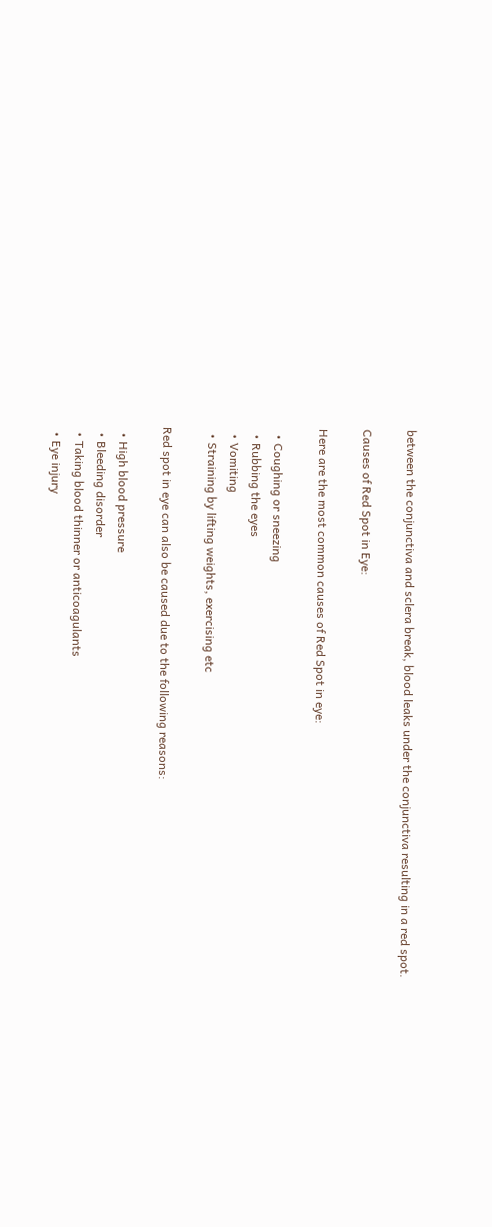between the conjunctiva and sclera break, blood leaks under the conjunctiva resulting in a red spot.

Causes of Red Spot in Eye:

Here are the most common causes of Red Spot in eye:

  • Coughing or sneezing
  • Rubbing the eyes
  • Vomiting
  • Straining by lifting weights, exercising etc

Red spot in eye can also be caused due to the following reasons:

  • High blood pressure
  • Bleeding disorder
  • Taking blood thinner or anticoagulants
  • Eye injury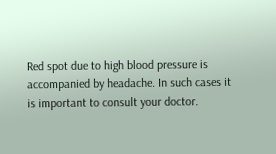Red spot due to high blood pressure is accompanied by headache. In such cases it is important to consult your doctor.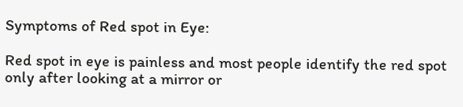Symptoms of Red spot in Eye:

Red spot in eye is painless and most people identify the red spot only after looking at a mirror or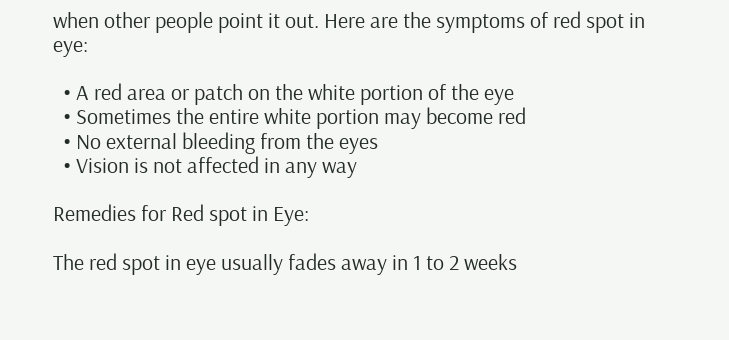when other people point it out. Here are the symptoms of red spot in eye:

  • A red area or patch on the white portion of the eye
  • Sometimes the entire white portion may become red
  • No external bleeding from the eyes
  • Vision is not affected in any way

Remedies for Red spot in Eye:

The red spot in eye usually fades away in 1 to 2 weeks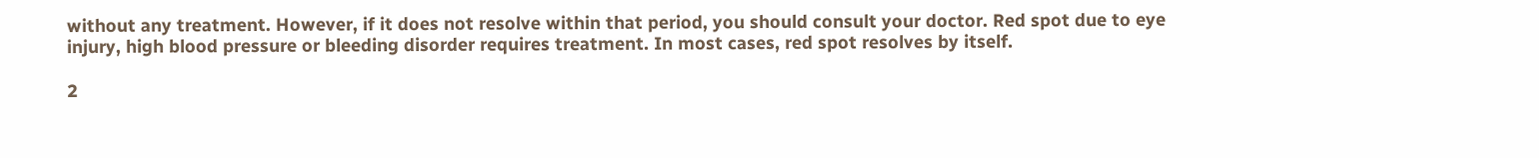without any treatment. However, if it does not resolve within that period, you should consult your doctor. Red spot due to eye injury, high blood pressure or bleeding disorder requires treatment. In most cases, red spot resolves by itself.

2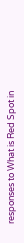responses to What is Red Spot in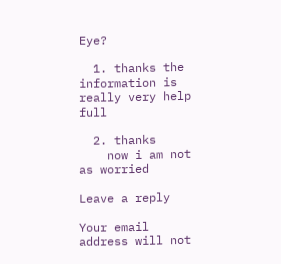Eye?

  1. thanks the information is really very help full

  2. thanks
    now i am not as worried

Leave a reply

Your email address will not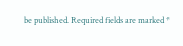be published. Required fields are marked *